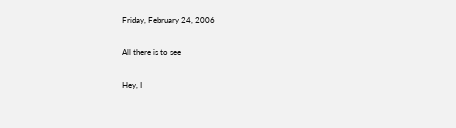Friday, February 24, 2006

All there is to see

Hey, I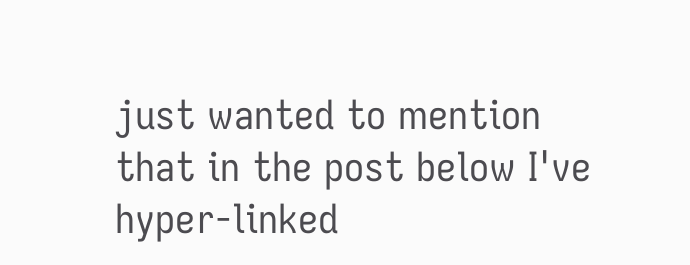just wanted to mention that in the post below I've hyper-linked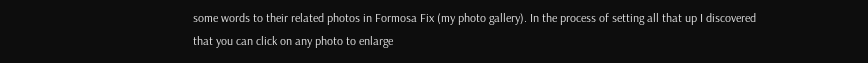some words to their related photos in Formosa Fix (my photo gallery). In the process of setting all that up I discovered that you can click on any photo to enlarge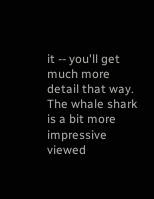it -- you'll get much more detail that way. The whale shark is a bit more impressive viewed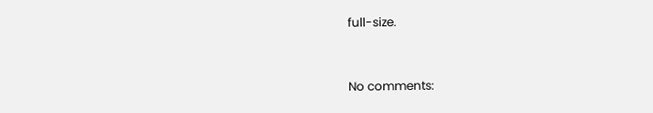full-size.


No comments: